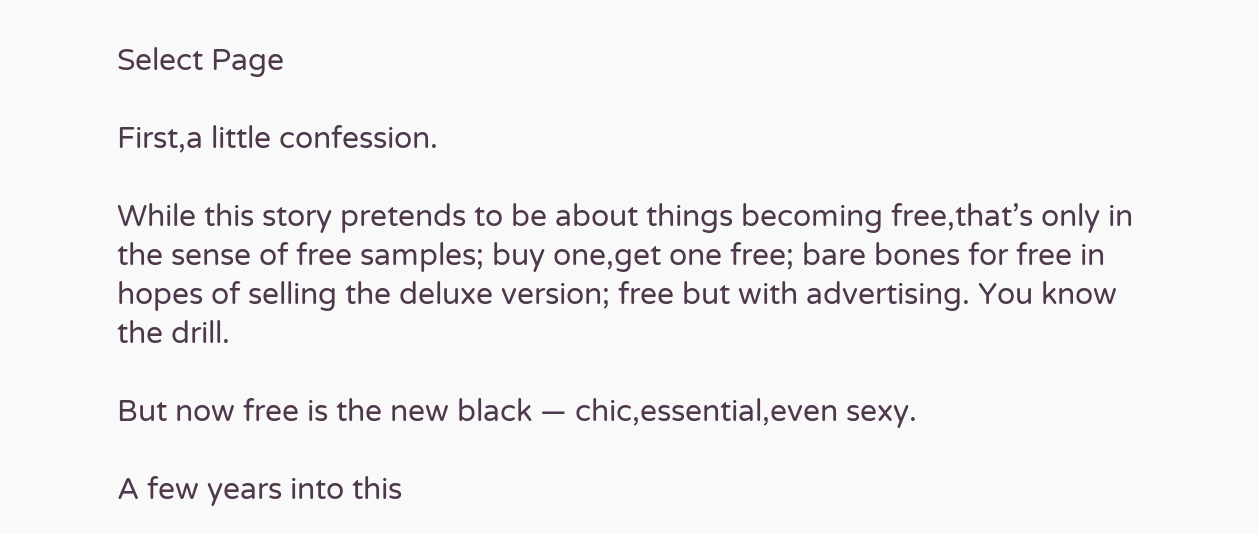Select Page

First,a little confession.

While this story pretends to be about things becoming free,that’s only in the sense of free samples; buy one,get one free; bare bones for free in hopes of selling the deluxe version; free but with advertising. You know the drill.

But now free is the new black — chic,essential,even sexy.

A few years into this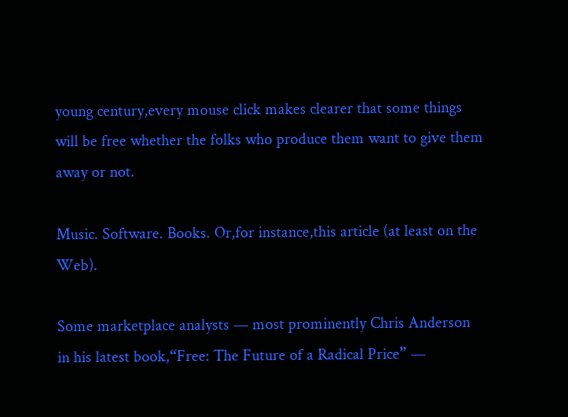young century,every mouse click makes clearer that some things will be free whether the folks who produce them want to give them away or not.

Music. Software. Books. Or,for instance,this article (at least on the Web).

Some marketplace analysts — most prominently Chris Anderson in his latest book,“Free: The Future of a Radical Price” —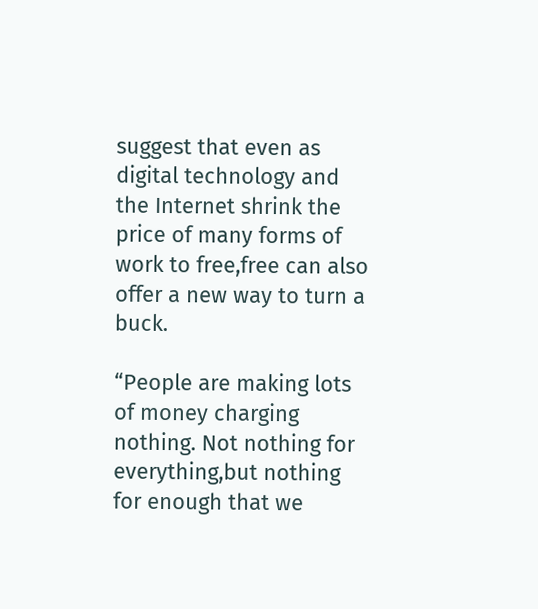suggest that even as digital technology and the Internet shrink the price of many forms of work to free,free can also offer a new way to turn a buck.

“People are making lots of money charging nothing. Not nothing for everything,but nothing for enough that we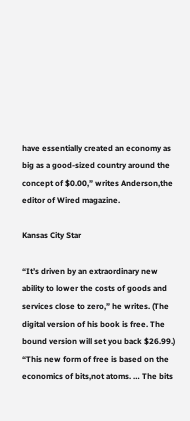have essentially created an economy as big as a good-sized country around the concept of $0.00,” writes Anderson,the editor of Wired magazine.

Kansas City Star

“It’s driven by an extraordinary new ability to lower the costs of goods and services close to zero,” he writes. (The digital version of his book is free. The bound version will set you back $26.99.) “This new form of free is based on the economics of bits,not atoms. … The bits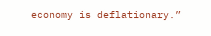economy is deflationary.”